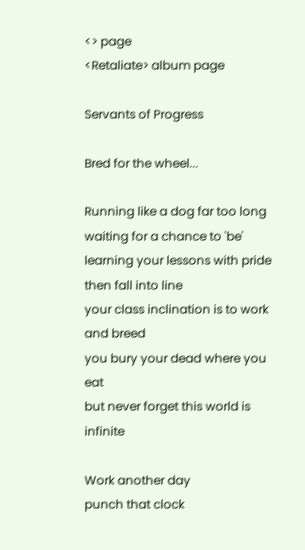<> page
<Retaliate> album page

Servants of Progress

Bred for the wheel...

Running like a dog far too long
waiting for a chance to 'be'
learning your lessons with pride then fall into line
your class inclination is to work
and breed
you bury your dead where you eat
but never forget this world is infinite

Work another day
punch that clock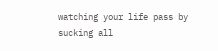watching your life pass by
sucking all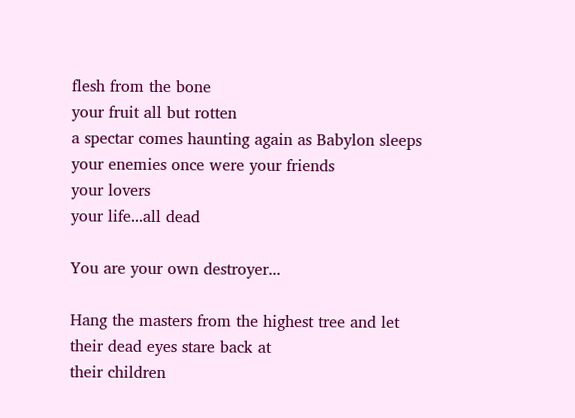flesh from the bone
your fruit all but rotten
a spectar comes haunting again as Babylon sleeps
your enemies once were your friends
your lovers
your life...all dead

You are your own destroyer...

Hang the masters from the highest tree and let their dead eyes stare back at
their children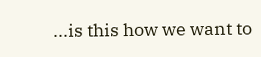...is this how we want to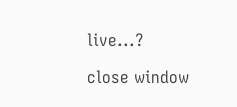live...?

close window